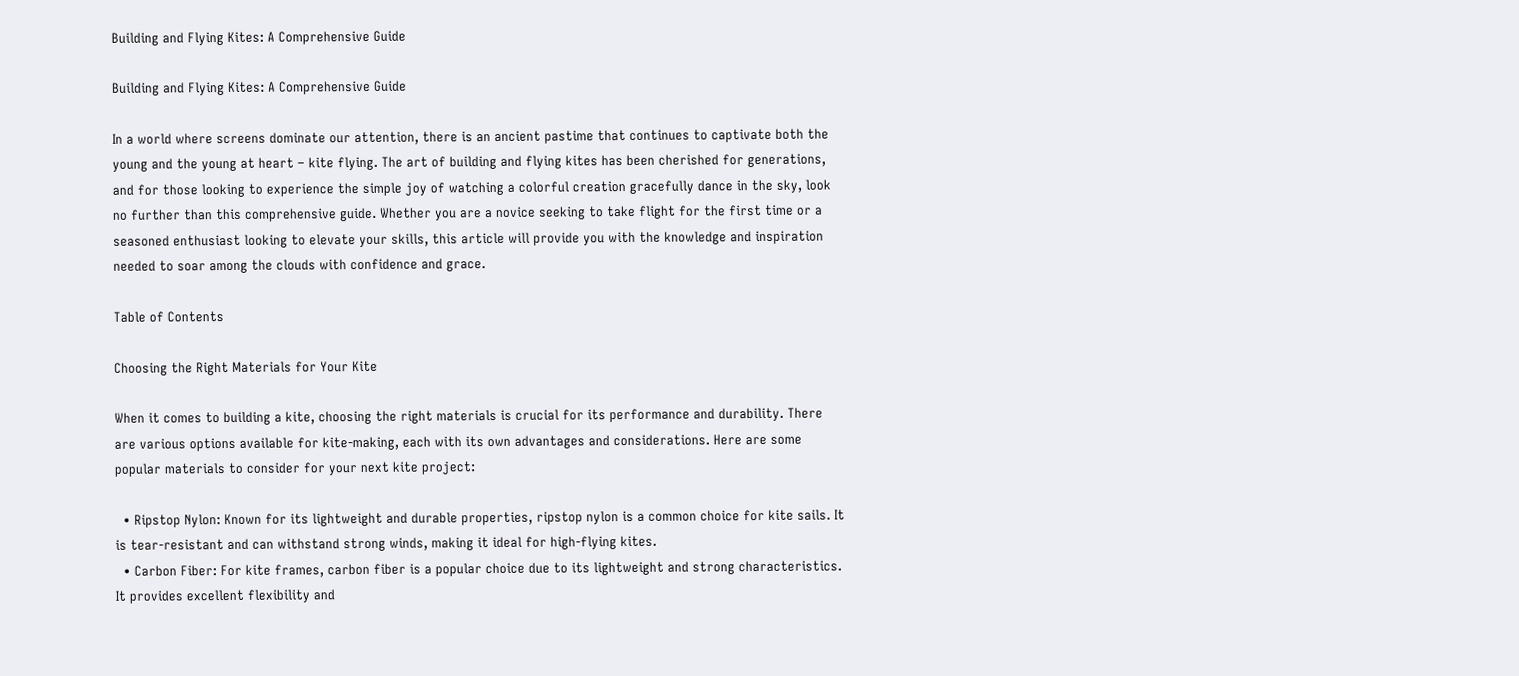Building and Flying Kites: A Comprehensive Guide

Building and Flying Kites: A Comprehensive Guide

In a world where screens dominate our attention, there is an ancient pastime that continues to captivate both the young and the young at heart – kite flying. The art of building and flying kites has been cherished for generations, and for those looking to experience the simple joy of watching a colorful creation gracefully dance in the sky, look no further than this comprehensive guide. Whether you are a novice seeking to take flight for the first time or a seasoned enthusiast looking to elevate your skills, this article will provide you with the knowledge and inspiration needed to soar among the clouds with confidence and grace.

Table of Contents

Choosing the Right Materials for Your Kite

When it comes to building a kite, choosing the right materials is crucial for its performance and durability. There are various options available for kite-making, each with its own advantages and considerations. Here are some popular materials to consider for your next kite project:

  • Ripstop Nylon: Known for its lightweight and durable properties, ripstop nylon is a common choice for kite sails. It is tear-resistant and can withstand strong winds, making it ideal for high-flying kites.
  • Carbon Fiber: For kite frames, carbon fiber is a popular choice due to its lightweight and strong characteristics. It provides excellent flexibility and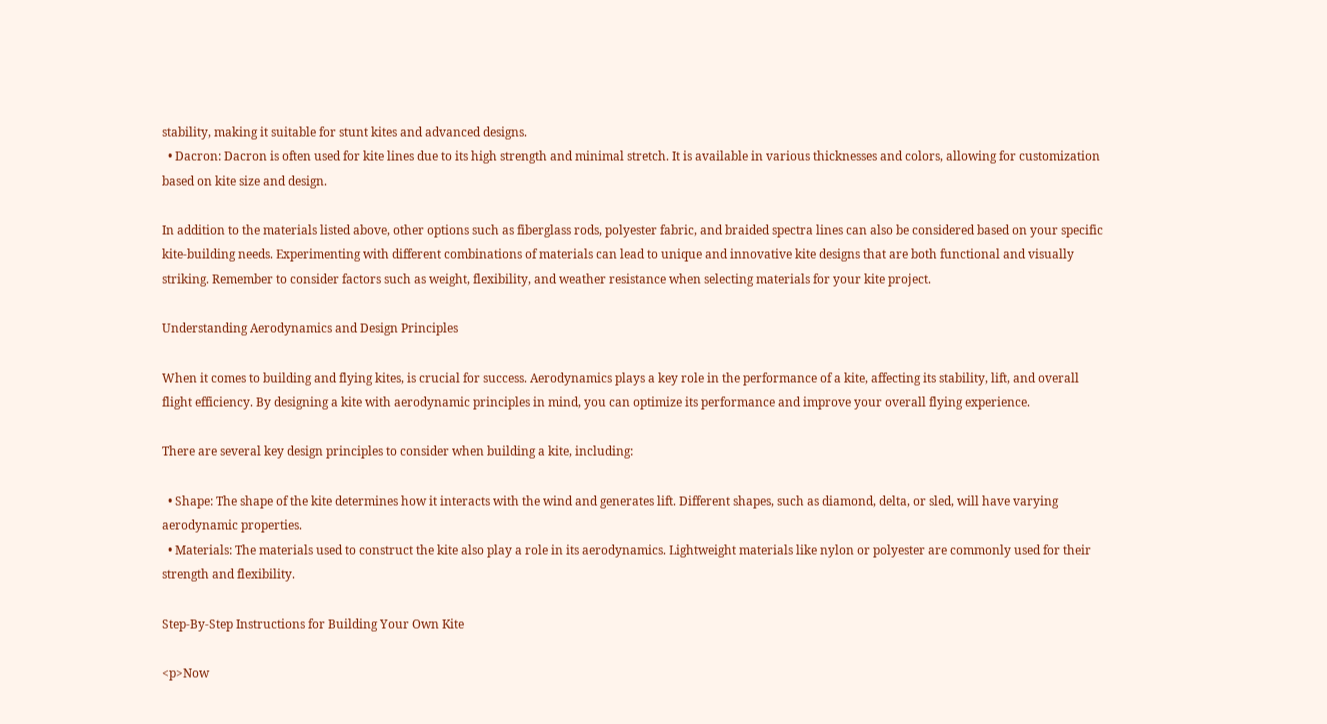stability, making it suitable for stunt kites and advanced designs.
  • Dacron: Dacron is often used for kite lines due to its high strength and minimal stretch. It is available in various thicknesses and colors, allowing for customization based on kite size and design.

In addition to the materials listed above, other options such as fiberglass rods, polyester fabric, and braided spectra lines can also be considered based on your specific kite-building needs. Experimenting with different combinations of materials can lead to unique and innovative kite designs that are both functional and visually striking. Remember to consider factors such as weight, flexibility, and weather resistance when selecting materials for your kite project.

Understanding Aerodynamics and Design Principles

When it comes to building and flying kites, is crucial for success. Aerodynamics plays a key role in the performance of a kite, affecting its stability, lift, and overall flight efficiency. By designing a kite with aerodynamic principles in mind, you can optimize its performance and improve your overall flying experience.

There are several key design principles to consider when building a kite, including:

  • Shape: The shape of the kite determines how it interacts with the wind and generates lift. Different shapes, such as diamond, delta, or sled, will have varying aerodynamic properties.
  • Materials: The materials used to construct the kite also play a role in its aerodynamics. Lightweight materials like nylon or polyester are commonly used for their strength and flexibility.

Step-By-Step Instructions for Building Your Own Kite

<p>Now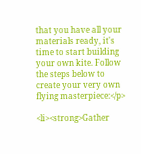that you have all your materials ready, it's time to start building your own kite. Follow the steps below to create your very own flying masterpiece:</p>

<li><strong>Gather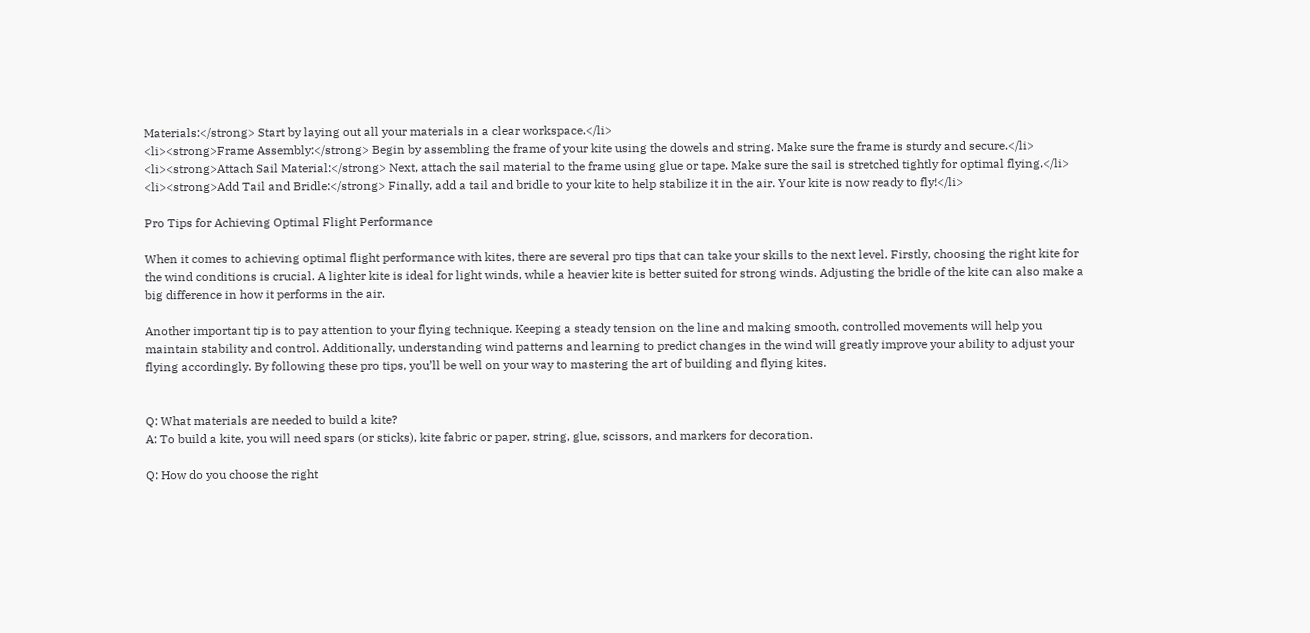Materials:</strong> Start by laying out all your materials in a clear workspace.</li>
<li><strong>Frame Assembly:</strong> Begin by assembling the frame of your kite using the dowels and string. Make sure the frame is sturdy and secure.</li>
<li><strong>Attach Sail Material:</strong> Next, attach the sail material to the frame using glue or tape. Make sure the sail is stretched tightly for optimal flying.</li>
<li><strong>Add Tail and Bridle:</strong> Finally, add a tail and bridle to your kite to help stabilize it in the air. Your kite is now ready to fly!</li>

Pro Tips for Achieving Optimal Flight Performance

When it comes to achieving optimal flight performance with kites, there are several pro tips that can take your skills to the next level. Firstly, choosing the right kite for the wind conditions is crucial. A lighter kite is ideal for light winds, while a heavier kite is better suited for strong winds. Adjusting the bridle of the kite can also make a big difference in how it performs in the air.

Another important tip is to pay attention to your flying technique. Keeping a steady tension on the line and making smooth, controlled movements will help you maintain stability and control. Additionally, understanding wind patterns and learning to predict changes in the wind will greatly improve your ability to adjust your flying accordingly. By following these pro tips, you’ll be well on your way to mastering the art of building and flying kites.


Q: What materials are needed to build a kite?
A: To build a kite, you will need spars (or sticks), kite fabric or paper, string, glue, scissors, and markers for decoration.

Q: How do you choose the right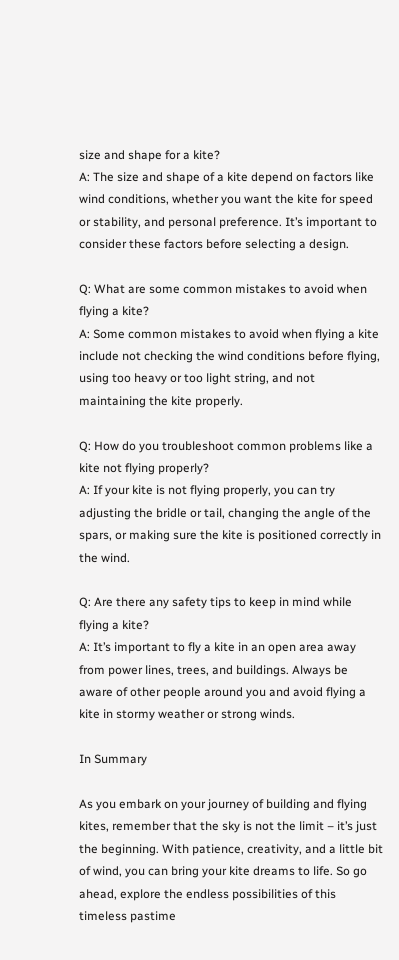size and shape for a kite?
A: The size and shape of a kite depend on factors like wind conditions, whether you want the kite for speed or stability, and personal preference. It’s important to consider these factors before selecting a design.

Q: What are some common mistakes to avoid when flying a kite?
A: Some common mistakes to avoid when flying a kite include not checking the wind conditions before flying, using too heavy or too light string, and not maintaining the kite properly.

Q: How do you troubleshoot common problems like a kite not flying properly?
A: If your kite is not flying properly, you can try adjusting the bridle or tail, changing the angle of the spars, or making sure the kite is positioned correctly in the wind.

Q: Are there any safety tips to keep in mind while flying a kite?
A: It’s important to fly a kite in an open area away from power lines, trees, and buildings. Always be aware of other people around you and avoid flying a kite in stormy weather or strong winds.

In Summary

As you embark on your journey of building and flying kites, remember that the sky is not the limit – it’s just the beginning. With patience, creativity, and a little bit of wind, you can bring your kite dreams to life. So go ahead, explore the endless possibilities of this timeless pastime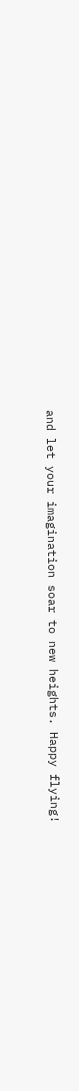and let your imagination soar to new heights. Happy flying!